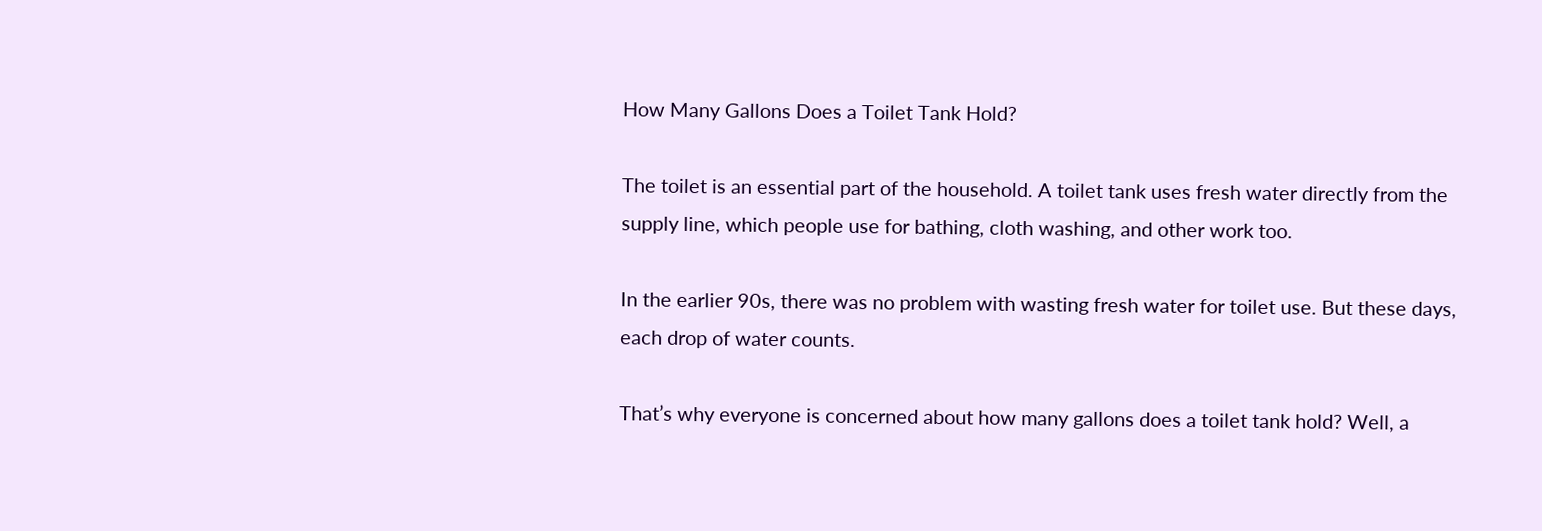How Many Gallons Does a Toilet Tank Hold?

The toilet is an essential part of the household. A toilet tank uses fresh water directly from the supply line, which people use for bathing, cloth washing, and other work too.

In the earlier 90s, there was no problem with wasting fresh water for toilet use. But these days, each drop of water counts.

That’s why everyone is concerned about how many gallons does a toilet tank hold? Well, a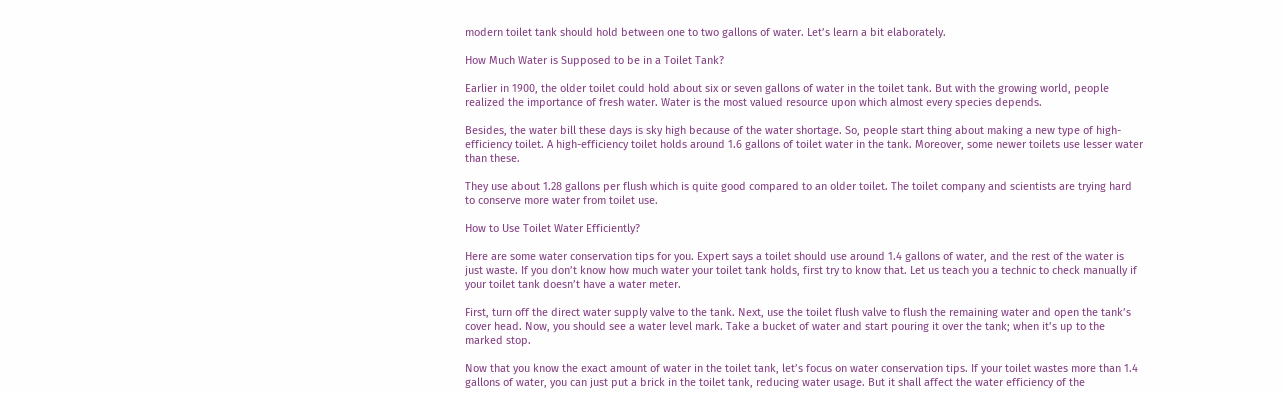modern toilet tank should hold between one to two gallons of water. Let’s learn a bit elaborately.

How Much Water is Supposed to be in a Toilet Tank?

Earlier in 1900, the older toilet could hold about six or seven gallons of water in the toilet tank. But with the growing world, people realized the importance of fresh water. Water is the most valued resource upon which almost every species depends.

Besides, the water bill these days is sky high because of the water shortage. So, people start thing about making a new type of high-efficiency toilet. A high-efficiency toilet holds around 1.6 gallons of toilet water in the tank. Moreover, some newer toilets use lesser water than these.

They use about 1.28 gallons per flush which is quite good compared to an older toilet. The toilet company and scientists are trying hard to conserve more water from toilet use.

How to Use Toilet Water Efficiently?

Here are some water conservation tips for you. Expert says a toilet should use around 1.4 gallons of water, and the rest of the water is just waste. If you don’t know how much water your toilet tank holds, first try to know that. Let us teach you a technic to check manually if your toilet tank doesn’t have a water meter.

First, turn off the direct water supply valve to the tank. Next, use the toilet flush valve to flush the remaining water and open the tank’s cover head. Now, you should see a water level mark. Take a bucket of water and start pouring it over the tank; when it’s up to the marked stop.

Now that you know the exact amount of water in the toilet tank, let’s focus on water conservation tips. If your toilet wastes more than 1.4 gallons of water, you can just put a brick in the toilet tank, reducing water usage. But it shall affect the water efficiency of the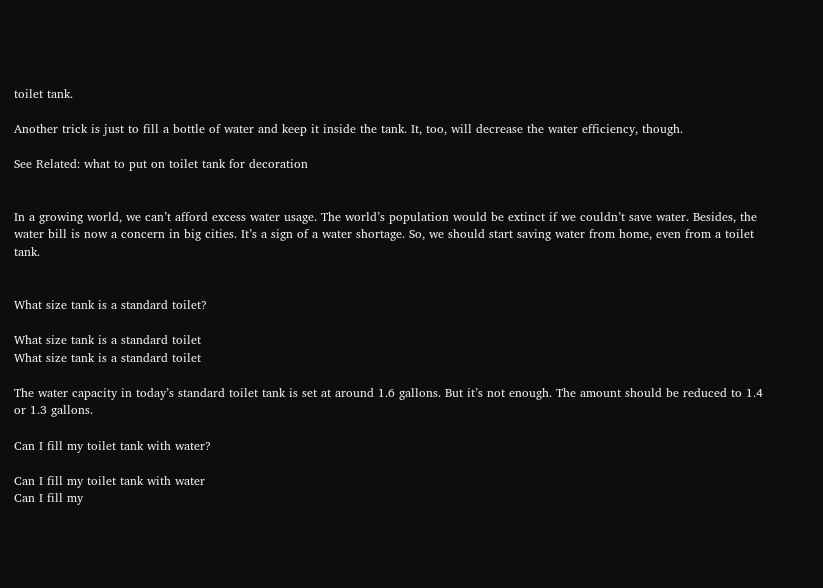toilet tank.

Another trick is just to fill a bottle of water and keep it inside the tank. It, too, will decrease the water efficiency, though.

See Related: what to put on toilet tank for decoration


In a growing world, we can’t afford excess water usage. The world’s population would be extinct if we couldn’t save water. Besides, the water bill is now a concern in big cities. It’s a sign of a water shortage. So, we should start saving water from home, even from a toilet tank.


What size tank is a standard toilet?

What size tank is a standard toilet
What size tank is a standard toilet

The water capacity in today’s standard toilet tank is set at around 1.6 gallons. But it’s not enough. The amount should be reduced to 1.4 or 1.3 gallons.

Can I fill my toilet tank with water?

Can I fill my toilet tank with water
Can I fill my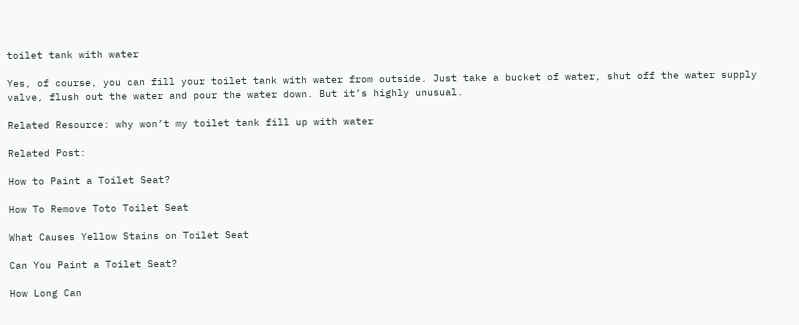toilet tank with water

Yes, of course, you can fill your toilet tank with water from outside. Just take a bucket of water, shut off the water supply valve, flush out the water and pour the water down. But it’s highly unusual.

Related Resource: why won’t my toilet tank fill up with water

Related Post:

How to Paint a Toilet Seat?

How To Remove Toto Toilet Seat

What Causes Yellow Stains on Toilet Seat

Can You Paint a Toilet Seat?

How Long Can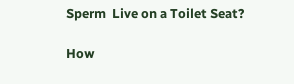Sperm  Live on a Toilet Seat?

How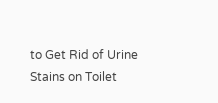to Get Rid of Urine Stains on Toilet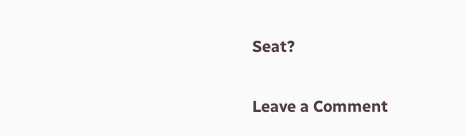Seat?

Leave a Comment